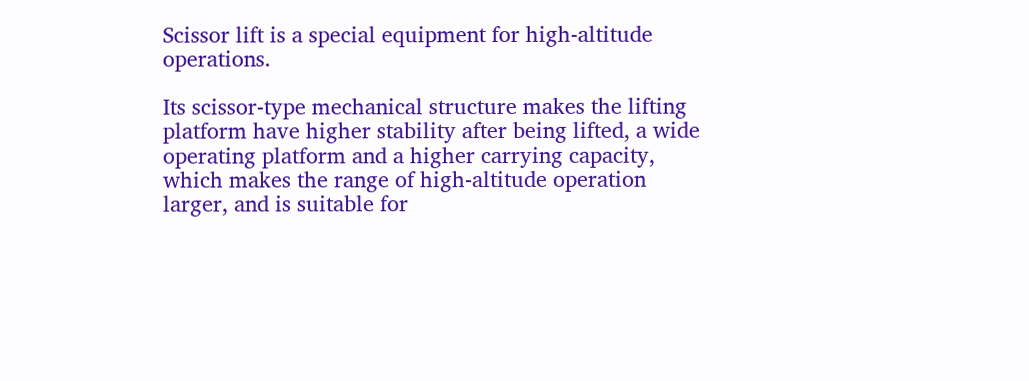Scissor lift is a special equipment for high-altitude operations.

Its scissor-type mechanical structure makes the lifting platform have higher stability after being lifted, a wide operating platform and a higher carrying capacity, which makes the range of high-altitude operation larger, and is suitable for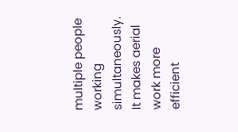multiple people working simultaneously. It makes aerial work more efficient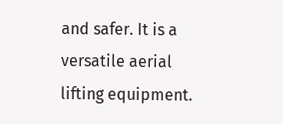and safer. It is a versatile aerial lifting equipment.